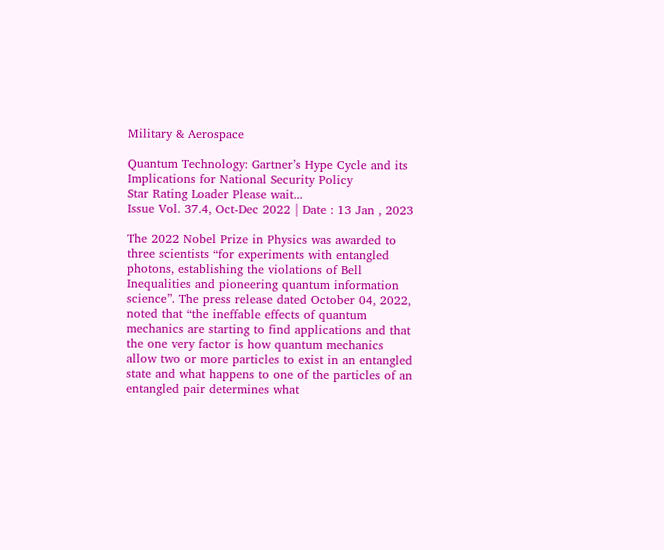Military & Aerospace

Quantum Technology: Gartner’s Hype Cycle and its Implications for National Security Policy
Star Rating Loader Please wait...
Issue Vol. 37.4, Oct-Dec 2022 | Date : 13 Jan , 2023

The 2022 Nobel Prize in Physics was awarded to three scientists “for experiments with entangled photons, establishing the violations of Bell Inequalities and pioneering quantum information science”. The press release dated October 04, 2022, noted that “the ineffable effects of quantum mechanics are starting to find applications and that the one very factor is how quantum mechanics allow two or more particles to exist in an entangled state and what happens to one of the particles of an entangled pair determines what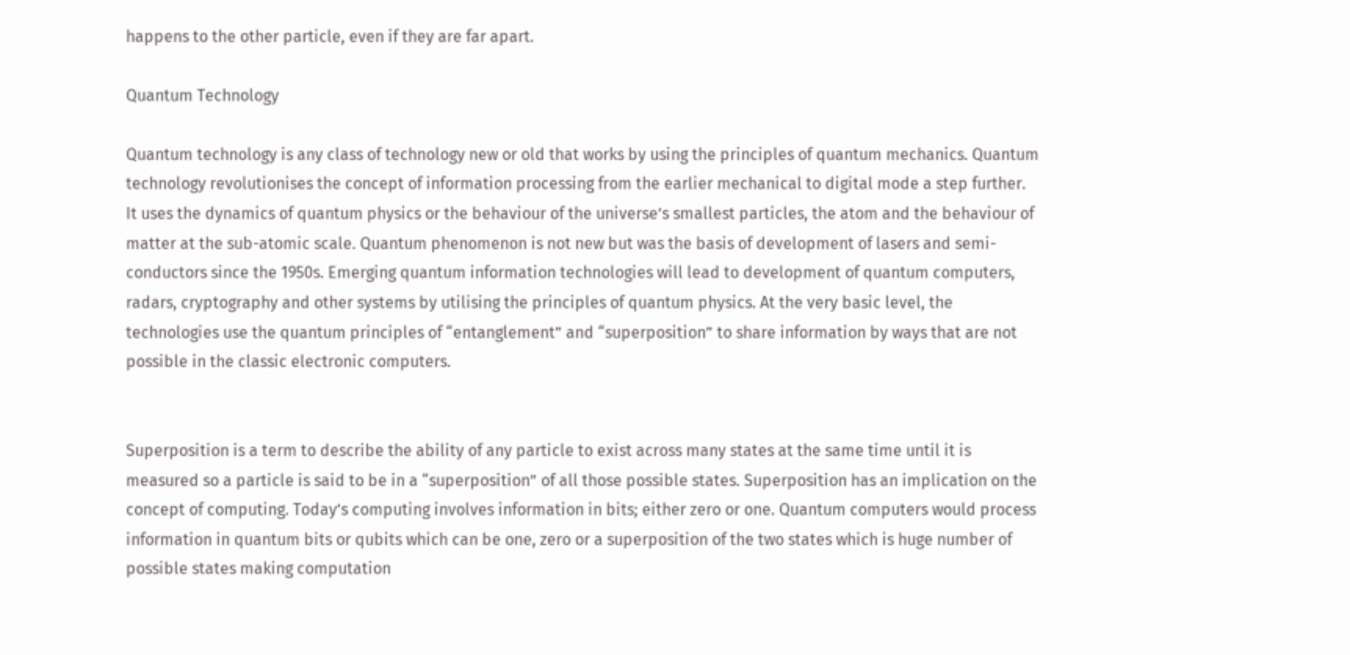happens to the other particle, even if they are far apart.

Quantum Technology

Quantum technology is any class of technology new or old that works by using the principles of quantum mechanics. Quantum technology revolutionises the concept of information processing from the earlier mechanical to digital mode a step further. It uses the dynamics of quantum physics or the behaviour of the universe’s smallest particles, the atom and the behaviour of matter at the sub-atomic scale. Quantum phenomenon is not new but was the basis of development of lasers and semi-conductors since the 1950s. Emerging quantum information technologies will lead to development of quantum computers, radars, cryptography and other systems by utilising the principles of quantum physics. At the very basic level, the technologies use the quantum principles of “entanglement” and “superposition” to share information by ways that are not possible in the classic electronic computers.


Superposition is a term to describe the ability of any particle to exist across many states at the same time until it is measured so a particle is said to be in a “superposition” of all those possible states. Superposition has an implication on the concept of computing. Today’s computing involves information in bits; either zero or one. Quantum computers would process information in quantum bits or qubits which can be one, zero or a superposition of the two states which is huge number of possible states making computation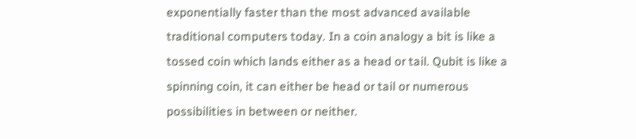exponentially faster than the most advanced available traditional computers today. In a coin analogy a bit is like a tossed coin which lands either as a head or tail. Qubit is like a spinning coin, it can either be head or tail or numerous possibilities in between or neither.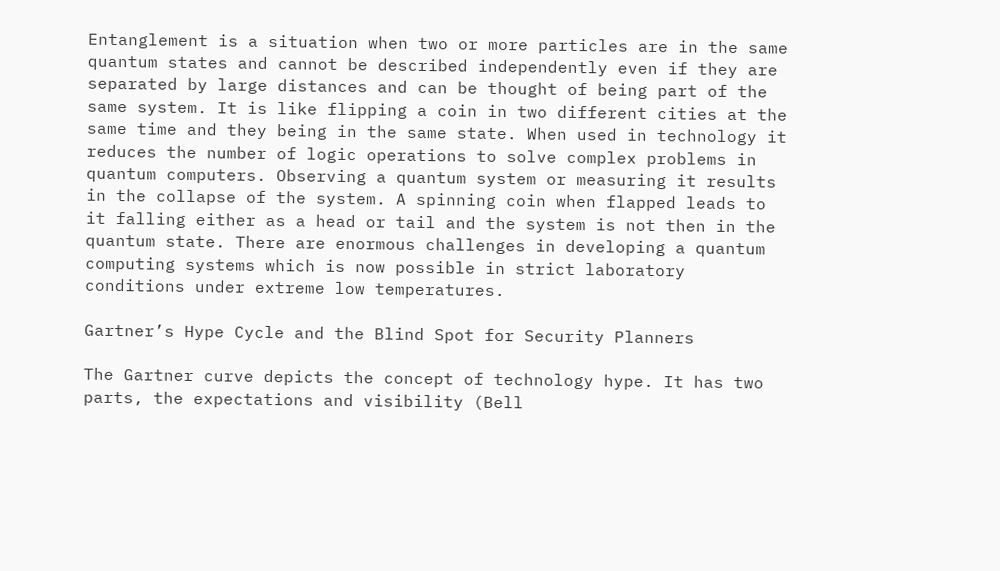Entanglement is a situation when two or more particles are in the same quantum states and cannot be described independently even if they are separated by large distances and can be thought of being part of the same system. It is like flipping a coin in two different cities at the same time and they being in the same state. When used in technology it reduces the number of logic operations to solve complex problems in quantum computers. Observing a quantum system or measuring it results in the collapse of the system. A spinning coin when flapped leads to it falling either as a head or tail and the system is not then in the quantum state. There are enormous challenges in developing a quantum computing systems which is now possible in strict laboratory conditions under extreme low temperatures.

Gartner’s Hype Cycle and the Blind Spot for Security Planners

The Gartner curve depicts the concept of technology hype. It has two parts, the expectations and visibility (Bell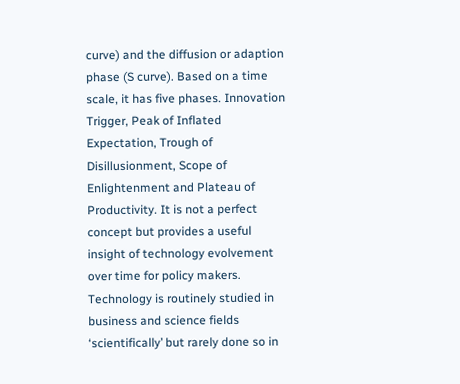curve) and the diffusion or adaption phase (S curve). Based on a time scale, it has five phases. Innovation Trigger, Peak of Inflated Expectation, Trough of Disillusionment, Scope of Enlightenment and Plateau of Productivity. It is not a perfect concept but provides a useful insight of technology evolvement over time for policy makers. Technology is routinely studied in business and science fields ‘scientifically’ but rarely done so in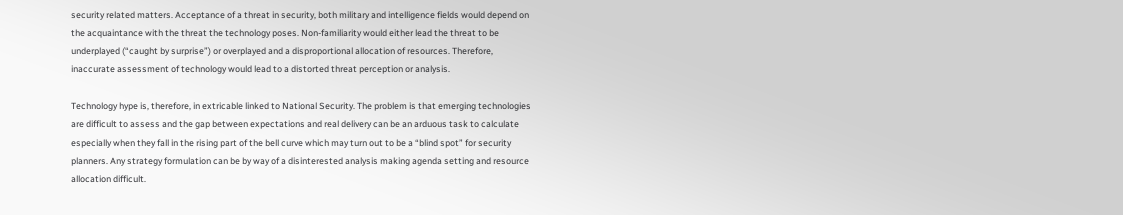security related matters. Acceptance of a threat in security, both military and intelligence fields would depend on the acquaintance with the threat the technology poses. Non-familiarity would either lead the threat to be underplayed (“caught by surprise”) or overplayed and a disproportional allocation of resources. Therefore, inaccurate assessment of technology would lead to a distorted threat perception or analysis.

Technology hype is, therefore, in extricable linked to National Security. The problem is that emerging technologies are difficult to assess and the gap between expectations and real delivery can be an arduous task to calculate especially when they fall in the rising part of the bell curve which may turn out to be a “blind spot” for security planners. Any strategy formulation can be by way of a disinterested analysis making agenda setting and resource allocation difficult.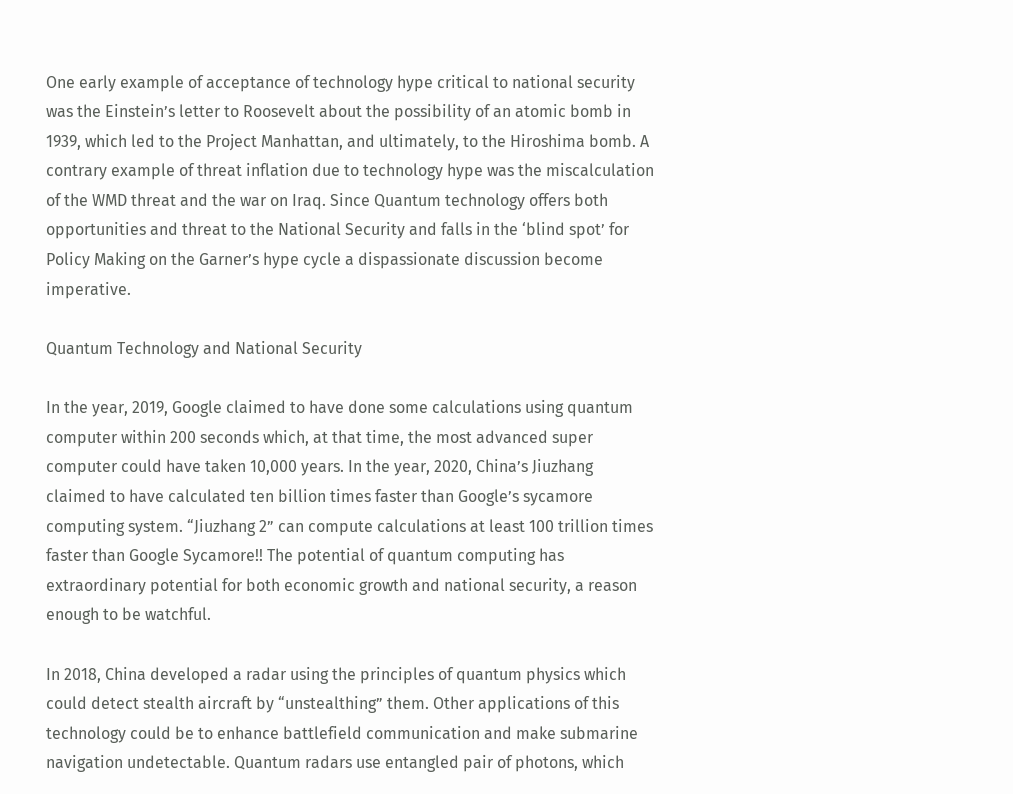One early example of acceptance of technology hype critical to national security was the Einstein’s letter to Roosevelt about the possibility of an atomic bomb in 1939, which led to the Project Manhattan, and ultimately, to the Hiroshima bomb. A contrary example of threat inflation due to technology hype was the miscalculation of the WMD threat and the war on Iraq. Since Quantum technology offers both opportunities and threat to the National Security and falls in the ‘blind spot’ for Policy Making on the Garner’s hype cycle a dispassionate discussion become imperative.

Quantum Technology and National Security

In the year, 2019, Google claimed to have done some calculations using quantum computer within 200 seconds which, at that time, the most advanced super computer could have taken 10,000 years. In the year, 2020, China’s Jiuzhang claimed to have calculated ten billion times faster than Google’s sycamore computing system. “Jiuzhang 2” can compute calculations at least 100 trillion times faster than Google Sycamore!! The potential of quantum computing has extraordinary potential for both economic growth and national security, a reason enough to be watchful.

In 2018, China developed a radar using the principles of quantum physics which could detect stealth aircraft by “unstealthing” them. Other applications of this technology could be to enhance battlefield communication and make submarine navigation undetectable. Quantum radars use entangled pair of photons, which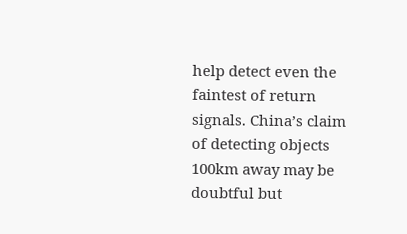help detect even the faintest of return signals. China’s claim of detecting objects 100km away may be doubtful but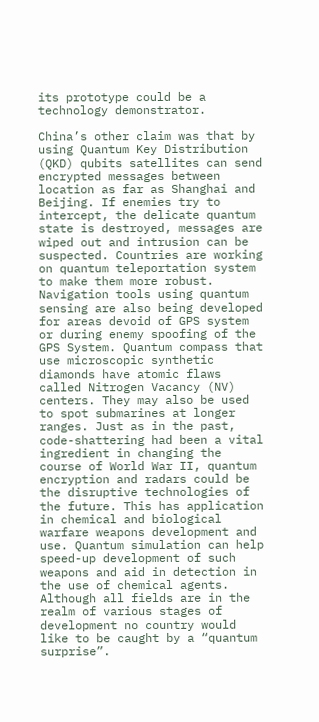its prototype could be a technology demonstrator.

China’s other claim was that by using Quantum Key Distribution (QKD) qubits satellites can send encrypted messages between location as far as Shanghai and Beijing. If enemies try to intercept, the delicate quantum state is destroyed, messages are wiped out and intrusion can be suspected. Countries are working on quantum teleportation system to make them more robust. Navigation tools using quantum sensing are also being developed for areas devoid of GPS system or during enemy spoofing of the GPS System. Quantum compass that use microscopic synthetic diamonds have atomic flaws called Nitrogen Vacancy (NV) centers. They may also be used to spot submarines at longer ranges. Just as in the past, code-shattering had been a vital ingredient in changing the course of World War II, quantum encryption and radars could be the disruptive technologies of the future. This has application in chemical and biological warfare weapons development and use. Quantum simulation can help speed-up development of such weapons and aid in detection in the use of chemical agents. Although all fields are in the realm of various stages of development no country would like to be caught by a “quantum surprise”.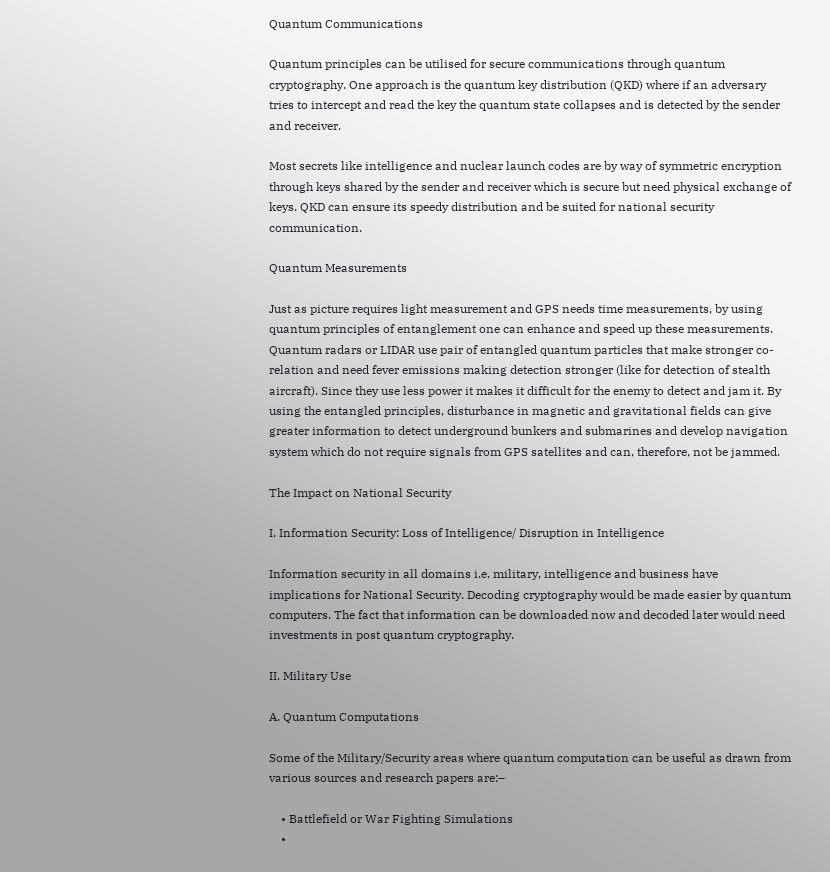Quantum Communications

Quantum principles can be utilised for secure communications through quantum cryptography. One approach is the quantum key distribution (QKD) where if an adversary tries to intercept and read the key the quantum state collapses and is detected by the sender and receiver.

Most secrets like intelligence and nuclear launch codes are by way of symmetric encryption through keys shared by the sender and receiver which is secure but need physical exchange of keys. QKD can ensure its speedy distribution and be suited for national security communication.

Quantum Measurements

Just as picture requires light measurement and GPS needs time measurements, by using quantum principles of entanglement one can enhance and speed up these measurements. Quantum radars or LIDAR use pair of entangled quantum particles that make stronger co-relation and need fever emissions making detection stronger (like for detection of stealth aircraft). Since they use less power it makes it difficult for the enemy to detect and jam it. By using the entangled principles, disturbance in magnetic and gravitational fields can give greater information to detect underground bunkers and submarines and develop navigation system which do not require signals from GPS satellites and can, therefore, not be jammed.

The Impact on National Security

I. Information Security: Loss of Intelligence/ Disruption in Intelligence

Information security in all domains i.e. military, intelligence and business have implications for National Security. Decoding cryptography would be made easier by quantum computers. The fact that information can be downloaded now and decoded later would need investments in post quantum cryptography.

II. Military Use

A. Quantum Computations

Some of the Military/Security areas where quantum computation can be useful as drawn from various sources and research papers are:–

    • Battlefield or War Fighting Simulations
    •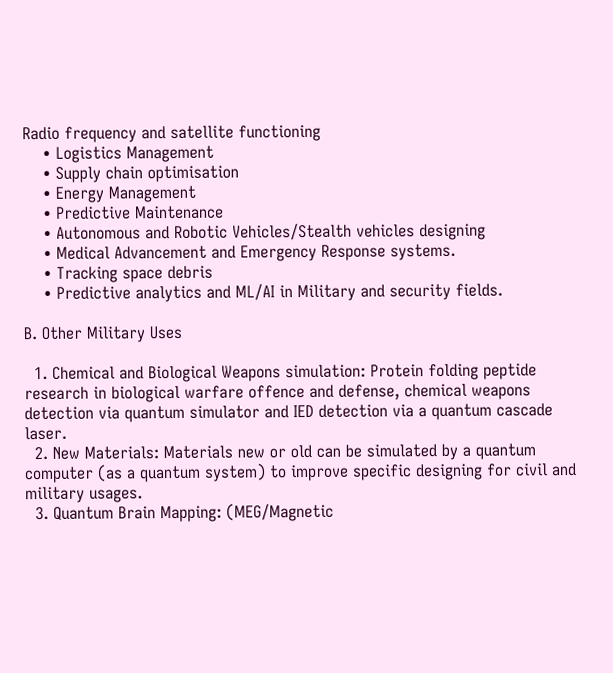Radio frequency and satellite functioning
    • Logistics Management
    • Supply chain optimisation
    • Energy Management
    • Predictive Maintenance
    • Autonomous and Robotic Vehicles/Stealth vehicles designing
    • Medical Advancement and Emergency Response systems.
    • Tracking space debris
    • Predictive analytics and ML/AI in Military and security fields.

B. Other Military Uses

  1. Chemical and Biological Weapons simulation: Protein folding peptide research in biological warfare offence and defense, chemical weapons detection via quantum simulator and IED detection via a quantum cascade laser.
  2. New Materials: Materials new or old can be simulated by a quantum computer (as a quantum system) to improve specific designing for civil and military usages.
  3. Quantum Brain Mapping: (MEG/Magnetic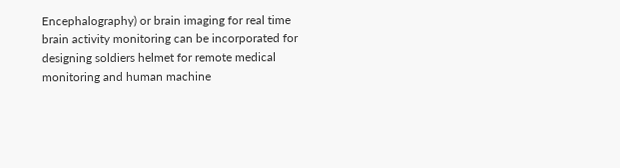Encephalography) or brain imaging for real time brain activity monitoring can be incorporated for designing soldiers helmet for remote medical monitoring and human machine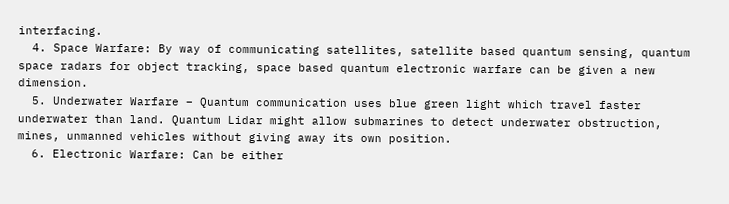interfacing.
  4. Space Warfare: By way of communicating satellites, satellite based quantum sensing, quantum space radars for object tracking, space based quantum electronic warfare can be given a new dimension.
  5. Underwater Warfare – Quantum communication uses blue green light which travel faster underwater than land. Quantum Lidar might allow submarines to detect underwater obstruction, mines, unmanned vehicles without giving away its own position.
  6. Electronic Warfare: Can be either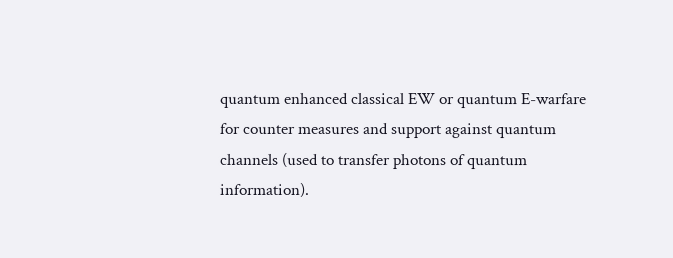quantum enhanced classical EW or quantum E-warfare for counter measures and support against quantum channels (used to transfer photons of quantum information).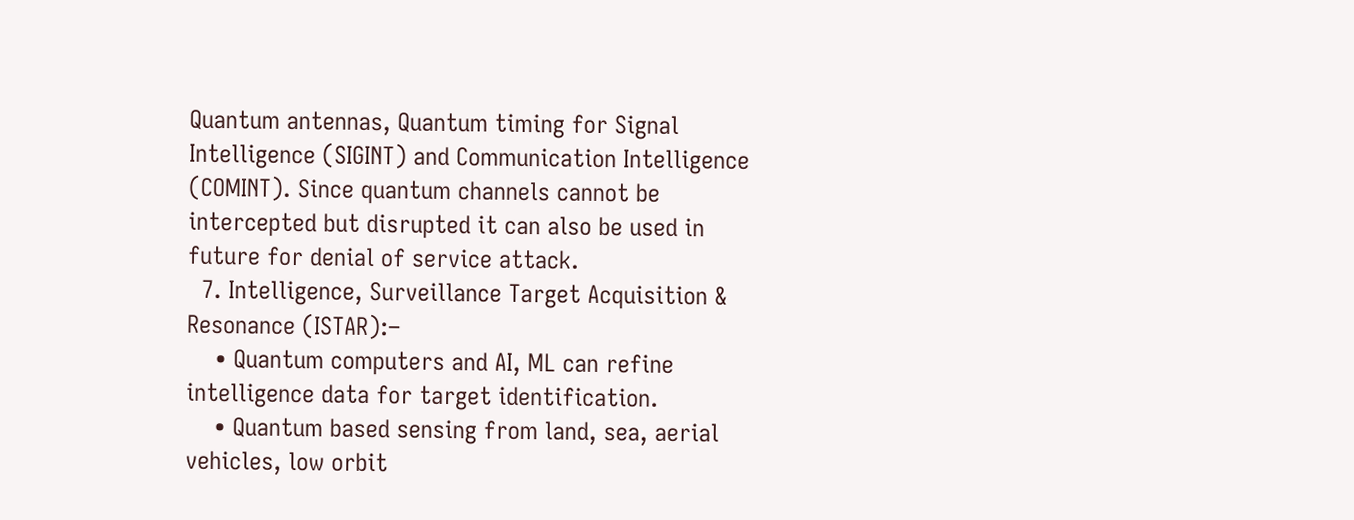Quantum antennas, Quantum timing for Signal Intelligence (SIGINT) and Communication Intelligence (COMINT). Since quantum channels cannot be intercepted but disrupted it can also be used in future for denial of service attack.
  7. Intelligence, Surveillance Target Acquisition & Resonance (ISTAR):–
    • Quantum computers and AI, ML can refine intelligence data for target identification.
    • Quantum based sensing from land, sea, aerial vehicles, low orbit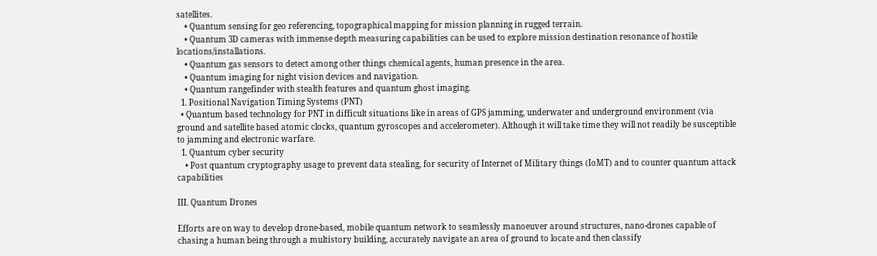satellites.
    • Quantum sensing for geo referencing, topographical mapping for mission planning in rugged terrain.
    • Quantum 3D cameras with immense depth measuring capabilities can be used to explore mission destination resonance of hostile locations/installations.
    • Quantum gas sensors to detect among other things chemical agents, human presence in the area.
    • Quantum imaging for night vision devices and navigation.
    • Quantum rangefinder with stealth features and quantum ghost imaging.
  1. Positional Navigation Timing Systems (PNT)
  • Quantum based technology for PNT in difficult situations like in areas of GPS jamming, underwater and underground environment (via ground and satellite based atomic clocks, quantum gyroscopes and accelerometer). Although it will take time they will not readily be susceptible to jamming and electronic warfare.
  1. Quantum cyber security
    • Post quantum cryptography usage to prevent data stealing, for security of Internet of Military things (IoMT) and to counter quantum attack capabilities

III. Quantum Drones

Efforts are on way to develop drone-based, mobile quantum network to seamlessly manoeuver around structures, nano-drones capable of chasing a human being through a multistory building, accurately navigate an area of ground to locate and then classify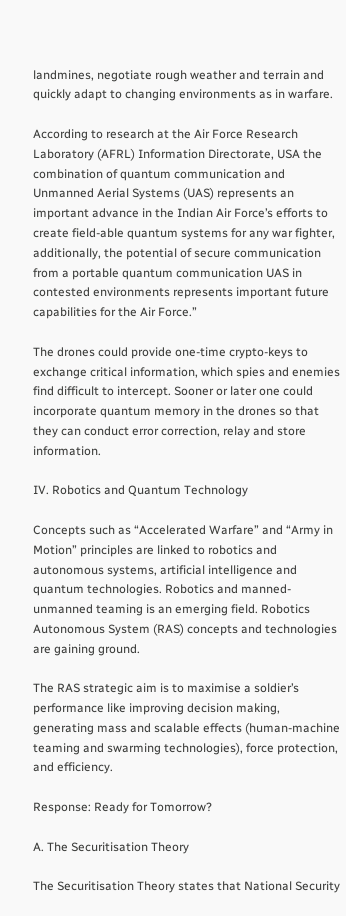landmines, negotiate rough weather and terrain and quickly adapt to changing environments as in warfare.

According to research at the Air Force Research Laboratory (AFRL) Information Directorate, USA the combination of quantum communication and Unmanned Aerial Systems (UAS) represents an important advance in the Indian Air Force’s efforts to create field-able quantum systems for any war fighter, additionally, the potential of secure communication from a portable quantum communication UAS in contested environments represents important future capabilities for the Air Force.”

The drones could provide one-time crypto-keys to exchange critical information, which spies and enemies find difficult to intercept. Sooner or later one could incorporate quantum memory in the drones so that they can conduct error correction, relay and store information.

IV. Robotics and Quantum Technology

Concepts such as “Accelerated Warfare” and “Army in Motion” principles are linked to robotics and autonomous systems, artificial intelligence and quantum technologies. Robotics and manned-unmanned teaming is an emerging field. Robotics Autonomous System (RAS) concepts and technologies are gaining ground.

The RAS strategic aim is to maximise a soldier’s performance like improving decision making, generating mass and scalable effects (human-machine teaming and swarming technologies), force protection, and efficiency.

Response: Ready for Tomorrow?

A. The Securitisation Theory

The Securitisation Theory states that National Security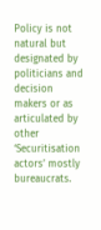Policy is not natural but designated by politicians and decision makers or as articulated by other ‘Securitisation actors’ mostly bureaucrats.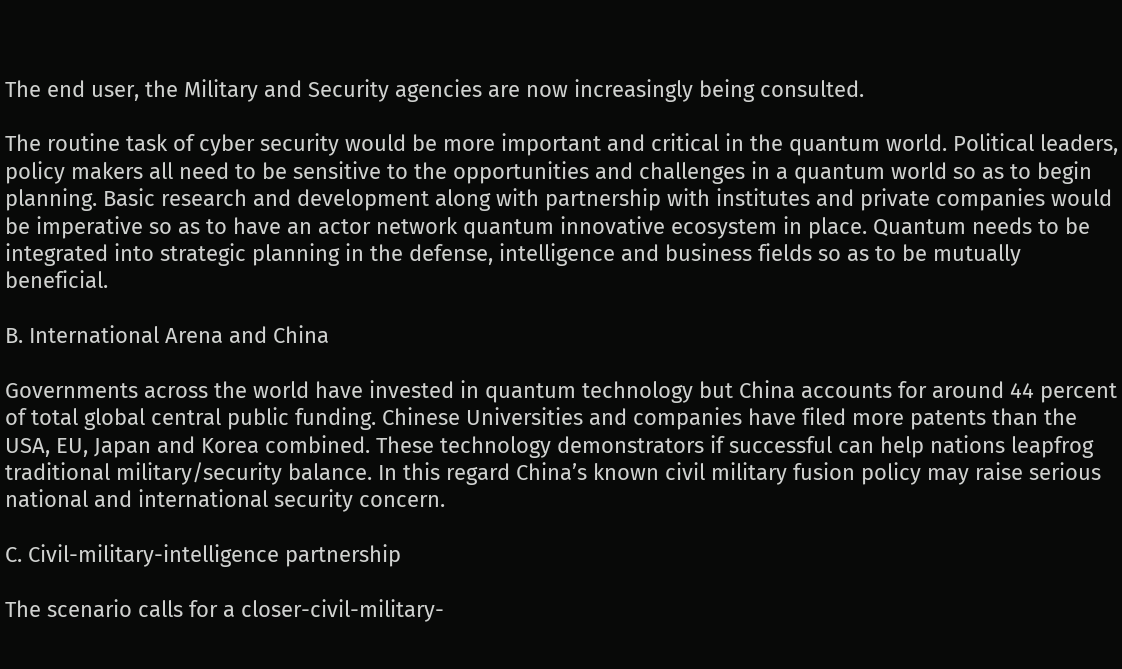The end user, the Military and Security agencies are now increasingly being consulted.

The routine task of cyber security would be more important and critical in the quantum world. Political leaders, policy makers all need to be sensitive to the opportunities and challenges in a quantum world so as to begin planning. Basic research and development along with partnership with institutes and private companies would be imperative so as to have an actor network quantum innovative ecosystem in place. Quantum needs to be integrated into strategic planning in the defense, intelligence and business fields so as to be mutually beneficial.

B. International Arena and China

Governments across the world have invested in quantum technology but China accounts for around 44 percent of total global central public funding. Chinese Universities and companies have filed more patents than the USA, EU, Japan and Korea combined. These technology demonstrators if successful can help nations leapfrog traditional military/security balance. In this regard China’s known civil military fusion policy may raise serious national and international security concern.

C. Civil-military-intelligence partnership

The scenario calls for a closer-civil-military-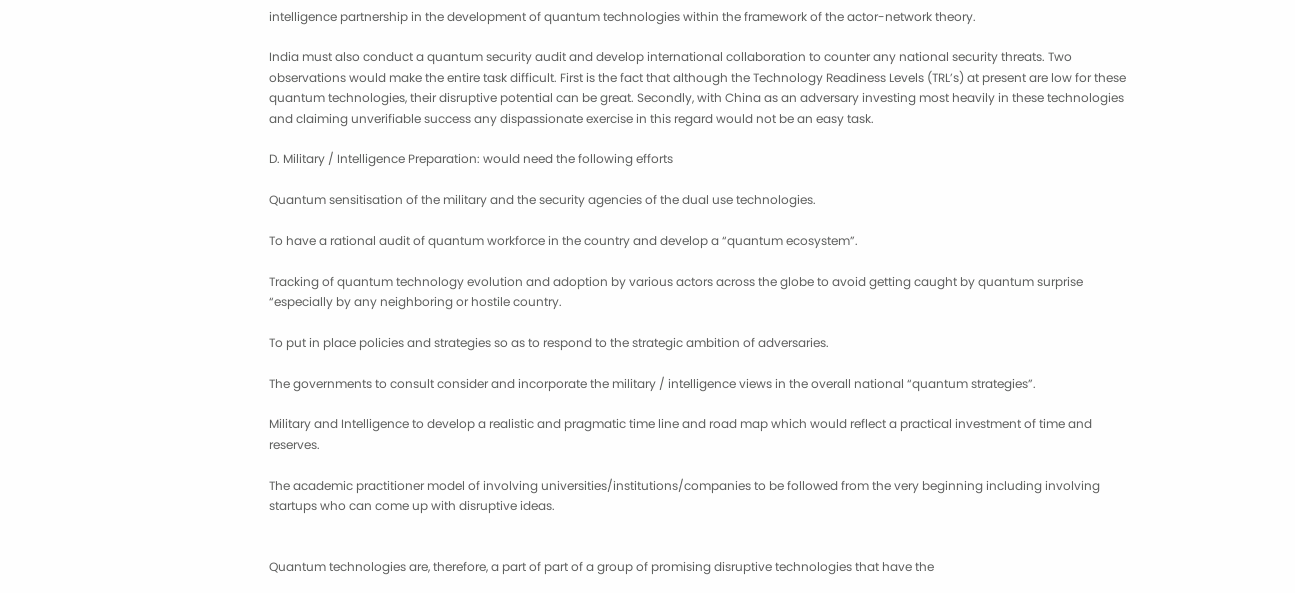intelligence partnership in the development of quantum technologies within the framework of the actor-network theory.

India must also conduct a quantum security audit and develop international collaboration to counter any national security threats. Two observations would make the entire task difficult. First is the fact that although the Technology Readiness Levels (TRL’s) at present are low for these quantum technologies, their disruptive potential can be great. Secondly, with China as an adversary investing most heavily in these technologies and claiming unverifiable success any dispassionate exercise in this regard would not be an easy task.

D. Military / Intelligence Preparation: would need the following efforts

Quantum sensitisation of the military and the security agencies of the dual use technologies.

To have a rational audit of quantum workforce in the country and develop a “quantum ecosystem”.

Tracking of quantum technology evolution and adoption by various actors across the globe to avoid getting caught by quantum surprise “especially by any neighboring or hostile country.

To put in place policies and strategies so as to respond to the strategic ambition of adversaries.

The governments to consult consider and incorporate the military / intelligence views in the overall national “quantum strategies”.

Military and Intelligence to develop a realistic and pragmatic time line and road map which would reflect a practical investment of time and reserves.

The academic practitioner model of involving universities/institutions/companies to be followed from the very beginning including involving startups who can come up with disruptive ideas.


Quantum technologies are, therefore, a part of part of a group of promising disruptive technologies that have the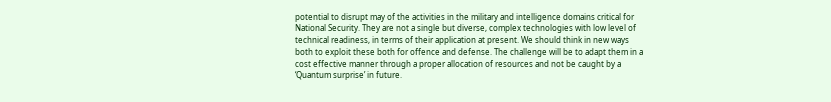potential to disrupt may of the activities in the military and intelligence domains critical for National Security. They are not a single but diverse, complex technologies with low level of technical readiness, in terms of their application at present. We should think in new ways both to exploit these both for offence and defense. The challenge will be to adapt them in a cost effective manner through a proper allocation of resources and not be caught by a ‘Quantum surprise’ in future.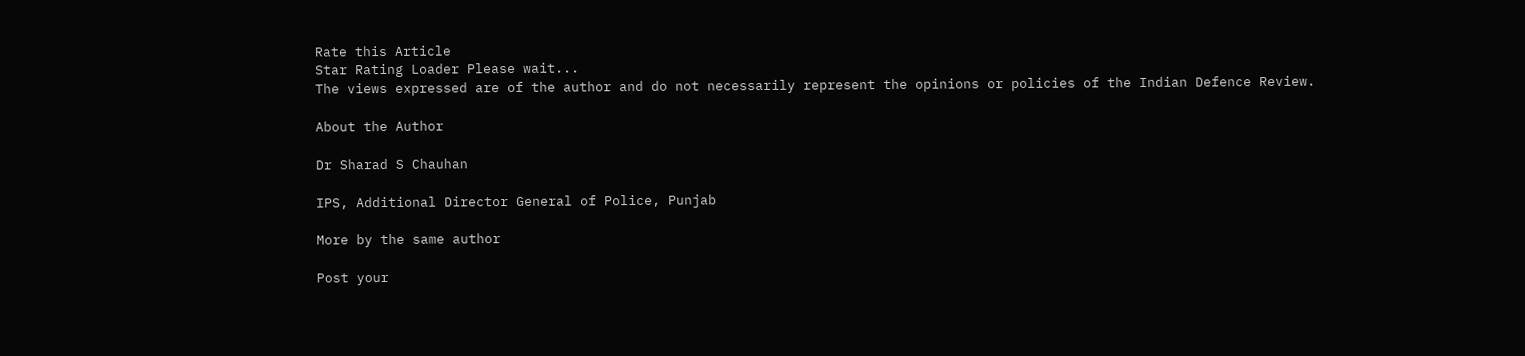Rate this Article
Star Rating Loader Please wait...
The views expressed are of the author and do not necessarily represent the opinions or policies of the Indian Defence Review.

About the Author

Dr Sharad S Chauhan

IPS, Additional Director General of Police, Punjab

More by the same author

Post your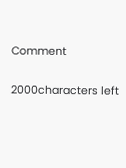Comment

2000characters left